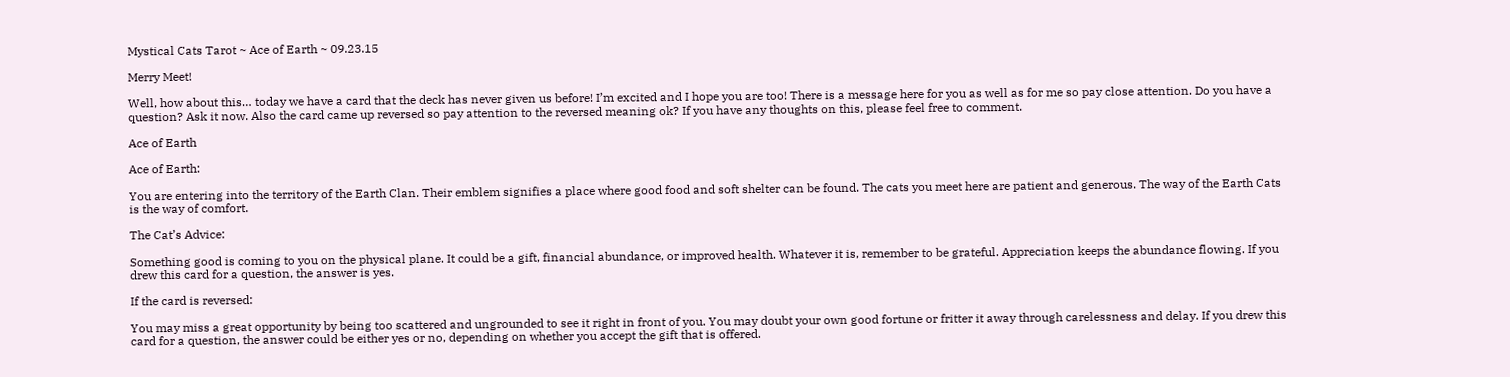Mystical Cats Tarot ~ Ace of Earth ~ 09.23.15

Merry Meet!

Well, how about this… today we have a card that the deck has never given us before! I’m excited and I hope you are too! There is a message here for you as well as for me so pay close attention. Do you have a question? Ask it now. Also the card came up reversed so pay attention to the reversed meaning ok? If you have any thoughts on this, please feel free to comment.

Ace of Earth

Ace of Earth:

You are entering into the territory of the Earth Clan. Their emblem signifies a place where good food and soft shelter can be found. The cats you meet here are patient and generous. The way of the Earth Cats is the way of comfort.

The Cat’s Advice:

Something good is coming to you on the physical plane. It could be a gift, financial abundance, or improved health. Whatever it is, remember to be grateful. Appreciation keeps the abundance flowing. If you drew this card for a question, the answer is yes.

If the card is reversed:

You may miss a great opportunity by being too scattered and ungrounded to see it right in front of you. You may doubt your own good fortune or fritter it away through carelessness and delay. If you drew this card for a question, the answer could be either yes or no, depending on whether you accept the gift that is offered.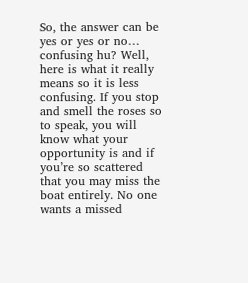So, the answer can be yes or yes or no… confusing hu? Well, here is what it really means so it is less confusing. If you stop and smell the roses so to speak, you will know what your opportunity is and if you’re so scattered that you may miss the boat entirely. No one wants a missed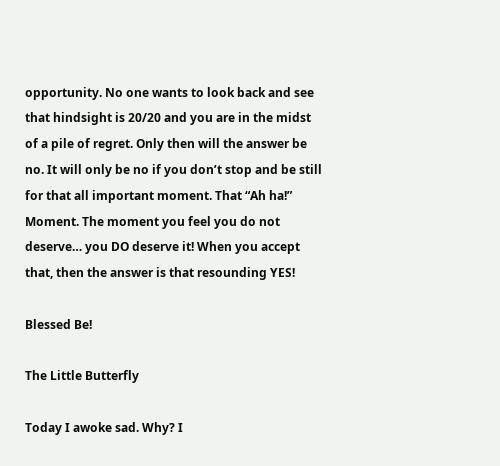opportunity. No one wants to look back and see that hindsight is 20/20 and you are in the midst of a pile of regret. Only then will the answer be no. It will only be no if you don’t stop and be still for that all important moment. That “Ah ha!” Moment. The moment you feel you do not deserve… you DO deserve it! When you accept that, then the answer is that resounding YES!

Blessed Be!

The Little Butterfly

Today I awoke sad. Why? I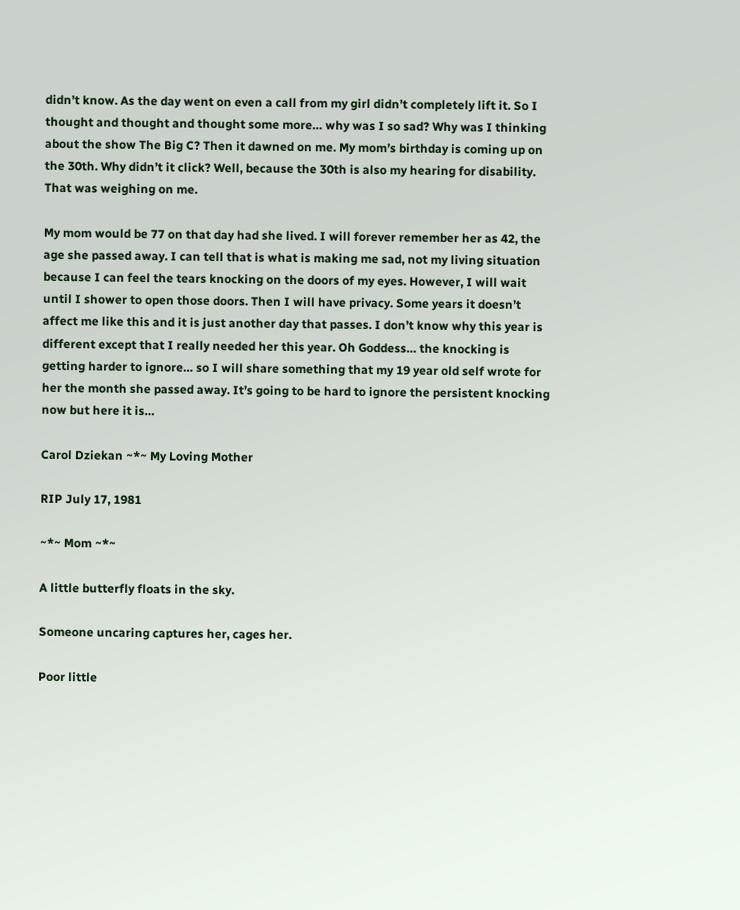didn’t know. As the day went on even a call from my girl didn’t completely lift it. So I thought and thought and thought some more… why was I so sad? Why was I thinking about the show The Big C? Then it dawned on me. My mom’s birthday is coming up on the 30th. Why didn’t it click? Well, because the 30th is also my hearing for disability. That was weighing on me.

My mom would be 77 on that day had she lived. I will forever remember her as 42, the age she passed away. I can tell that is what is making me sad, not my living situation because I can feel the tears knocking on the doors of my eyes. However, I will wait until I shower to open those doors. Then I will have privacy. Some years it doesn’t affect me like this and it is just another day that passes. I don’t know why this year is different except that I really needed her this year. Oh Goddess… the knocking is getting harder to ignore… so I will share something that my 19 year old self wrote for her the month she passed away. It’s going to be hard to ignore the persistent knocking now but here it is…

Carol Dziekan ~*~ My Loving Mother

RIP July 17, 1981

~*~ Mom ~*~

A little butterfly floats in the sky.

Someone uncaring captures her, cages her.

Poor little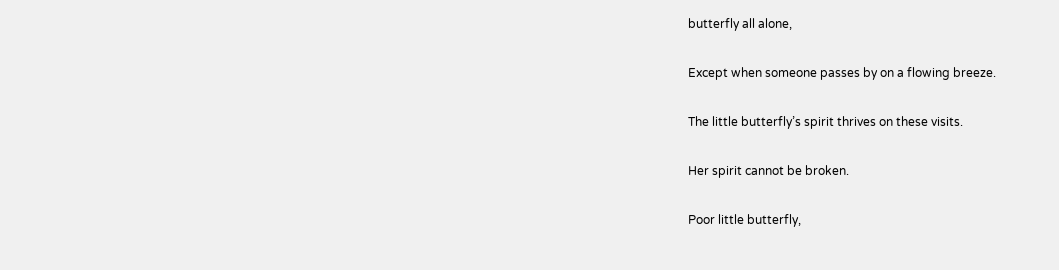butterfly all alone,

Except when someone passes by on a flowing breeze.

The little butterfly’s spirit thrives on these visits.

Her spirit cannot be broken.

Poor little butterfly,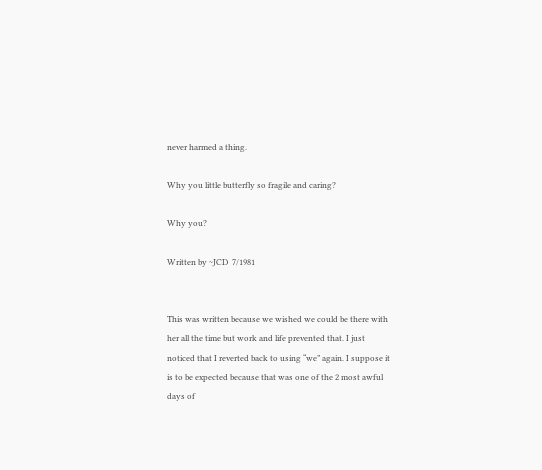never harmed a thing.

Why you little butterfly so fragile and caring?

Why you?

Written by ~JCD  7/1981


This was written because we wished we could be there with her all the time but work and life prevented that. I just noticed that I reverted back to using “we” again. I suppose it is to be expected because that was one of the 2 most awful days of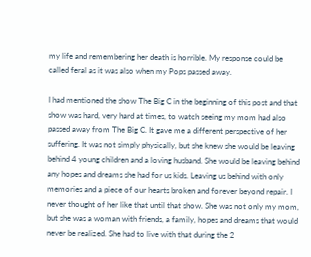my life and remembering her death is horrible. My response could be called feral as it was also when my Pops passed away.

I had mentioned the show The Big C in the beginning of this post and that show was hard, very hard at times, to watch seeing my mom had also passed away from The Big C. It gave me a different perspective of her suffering. It was not simply physically, but she knew she would be leaving behind 4 young children and a loving husband. She would be leaving behind any hopes and dreams she had for us kids. Leaving us behind with only memories and a piece of our hearts broken and forever beyond repair. I never thought of her like that until that show. She was not only my mom, but she was a woman with friends, a family, hopes and dreams that would never be realized. She had to live with that during the 2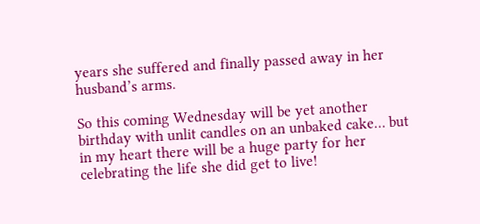years she suffered and finally passed away in her husband’s arms.

So this coming Wednesday will be yet another birthday with unlit candles on an unbaked cake… but in my heart there will be a huge party for her celebrating the life she did get to live!